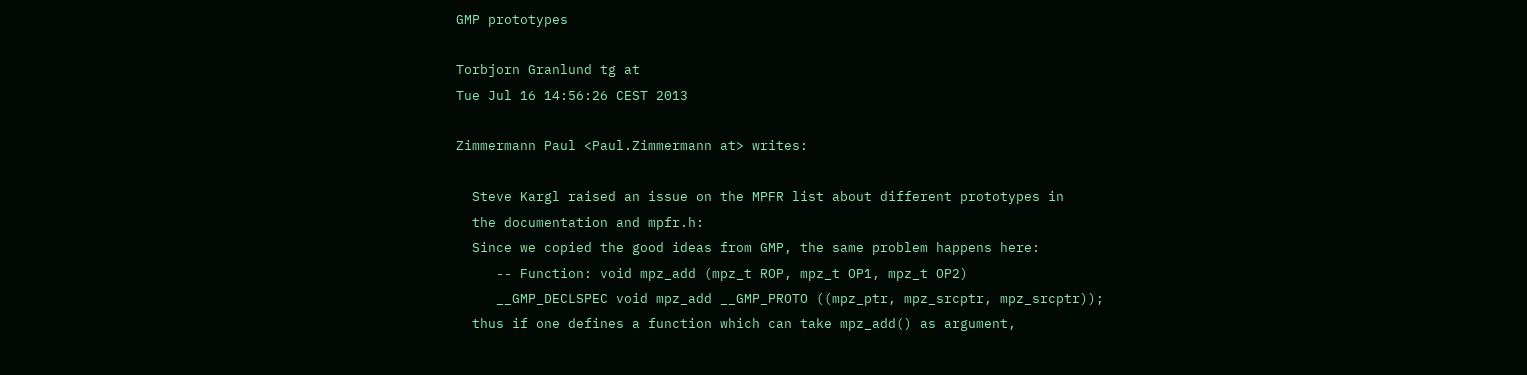GMP prototypes

Torbjorn Granlund tg at
Tue Jul 16 14:56:26 CEST 2013

Zimmermann Paul <Paul.Zimmermann at> writes:

  Steve Kargl raised an issue on the MPFR list about different prototypes in
  the documentation and mpfr.h:
  Since we copied the good ideas from GMP, the same problem happens here:
     -- Function: void mpz_add (mpz_t ROP, mpz_t OP1, mpz_t OP2)
     __GMP_DECLSPEC void mpz_add __GMP_PROTO ((mpz_ptr, mpz_srcptr, mpz_srcptr));
  thus if one defines a function which can take mpz_add() as argument,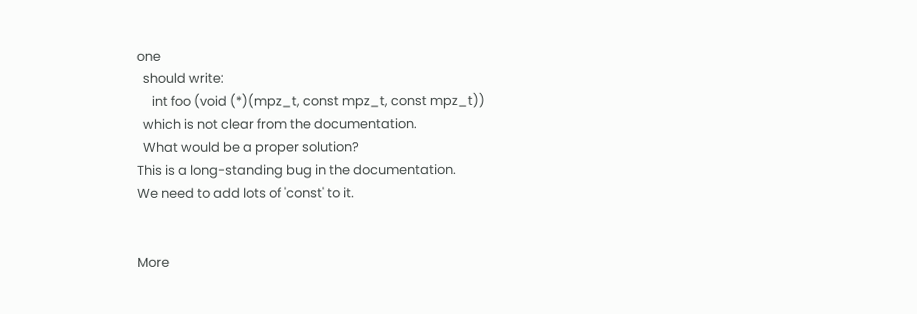one
  should write:
     int foo (void (*)(mpz_t, const mpz_t, const mpz_t))
  which is not clear from the documentation.
  What would be a proper solution?
This is a long-standing bug in the documentation.
We need to add lots of 'const' to it.


More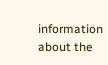information about the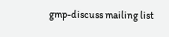gmp-discuss mailing list